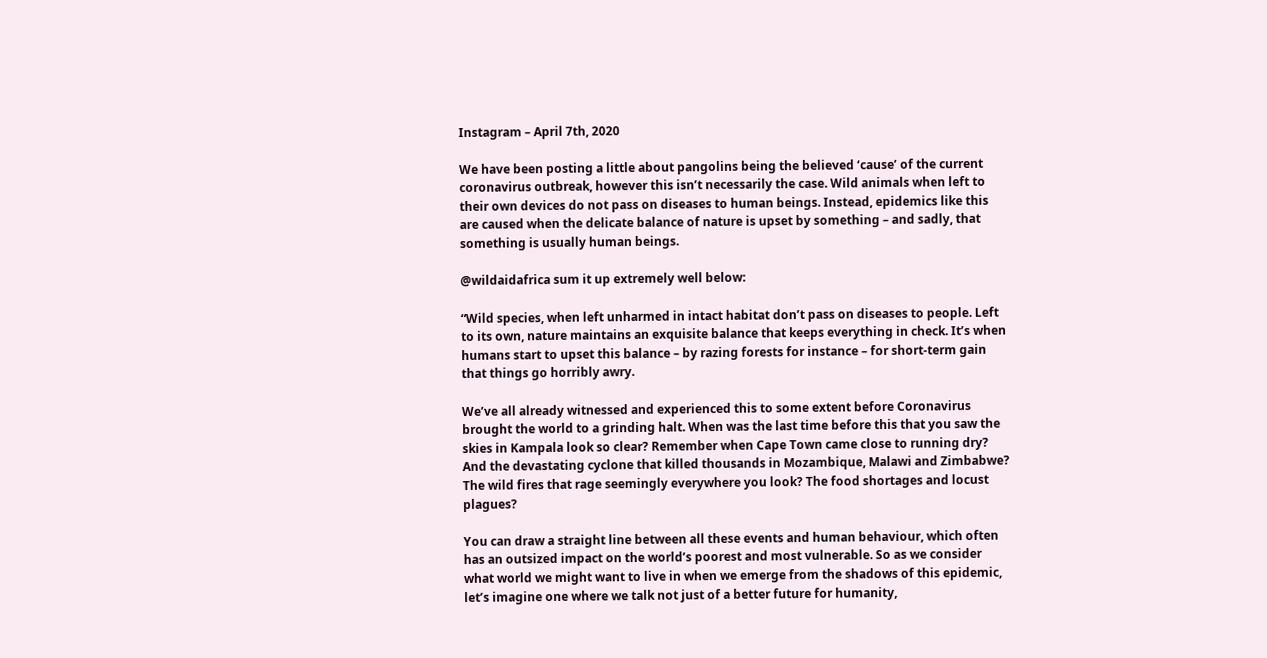Instagram – April 7th, 2020

We have been posting a little about pangolins being the believed ‘cause’ of the current coronavirus outbreak, however this isn’t necessarily the case. Wild animals when left to their own devices do not pass on diseases to human beings. Instead, epidemics like this are caused when the delicate balance of nature is upset by something – and sadly, that something is usually human beings.

@wildaidafrica sum it up extremely well below:

“Wild species, when left unharmed in intact habitat don’t pass on diseases to people. Left to its own, nature maintains an exquisite balance that keeps everything in check. It’s when humans start to upset this balance – by razing forests for instance – for short-term gain that things go horribly awry.

We’ve all already witnessed and experienced this to some extent before Coronavirus brought the world to a grinding halt. When was the last time before this that you saw the skies in Kampala look so clear? Remember when Cape Town came close to running dry? And the devastating cyclone that killed thousands in Mozambique, Malawi and Zimbabwe? The wild fires that rage seemingly everywhere you look? The food shortages and locust plagues?

You can draw a straight line between all these events and human behaviour, which often has an outsized impact on the world’s poorest and most vulnerable. So as we consider what world we might want to live in when we emerge from the shadows of this epidemic, let’s imagine one where we talk not just of a better future for humanity,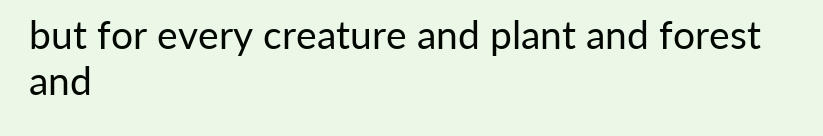but for every creature and plant and forest and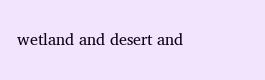wetland and desert and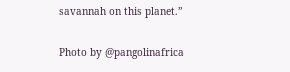savannah on this planet.”

Photo by @pangolinafrica